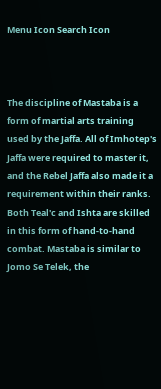Menu Icon Search Icon



The discipline of Mastaba is a form of martial arts training used by the Jaffa. All of Imhotep's Jaffa were required to master it, and the Rebel Jaffa also made it a requirement within their ranks. Both Teal'c and Ishta are skilled in this form of hand-to-hand combat. Mastaba is similar to Jomo Se Telek, the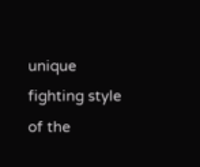unique fighting style of the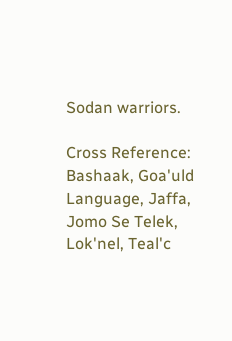Sodan warriors.

Cross Reference: Bashaak, Goa'uld Language, Jaffa, Jomo Se Telek, Lok'nel, Teal'c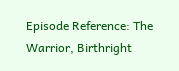Episode Reference: The Warrior, Birthright